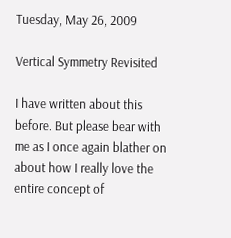Tuesday, May 26, 2009

Vertical Symmetry Revisited

I have written about this before. But please bear with me as I once again blather on about how I really love the entire concept of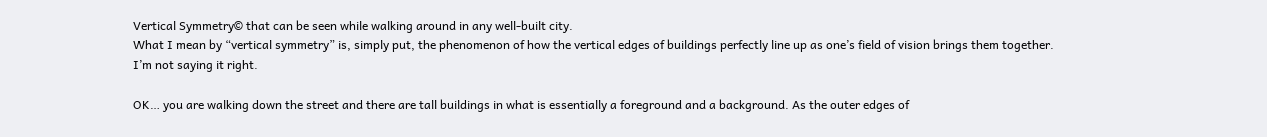Vertical Symmetry© that can be seen while walking around in any well-built city.
What I mean by “vertical symmetry” is, simply put, the phenomenon of how the vertical edges of buildings perfectly line up as one’s field of vision brings them together.
I’m not saying it right.

OK… you are walking down the street and there are tall buildings in what is essentially a foreground and a background. As the outer edges of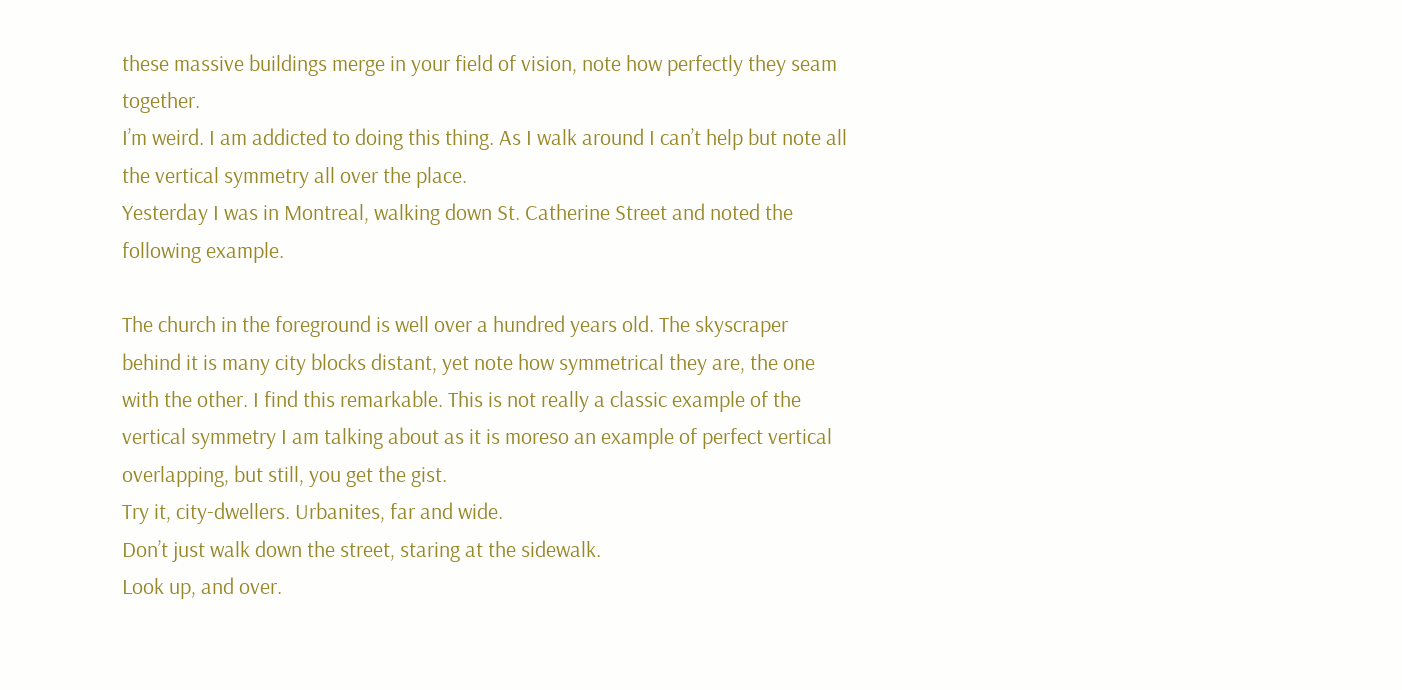these massive buildings merge in your field of vision, note how perfectly they seam together.
I’m weird. I am addicted to doing this thing. As I walk around I can’t help but note all the vertical symmetry all over the place.
Yesterday I was in Montreal, walking down St. Catherine Street and noted the following example.

The church in the foreground is well over a hundred years old. The skyscraper behind it is many city blocks distant, yet note how symmetrical they are, the one with the other. I find this remarkable. This is not really a classic example of the vertical symmetry I am talking about as it is moreso an example of perfect vertical overlapping, but still, you get the gist.
Try it, city-dwellers. Urbanites, far and wide.
Don’t just walk down the street, staring at the sidewalk.
Look up, and over.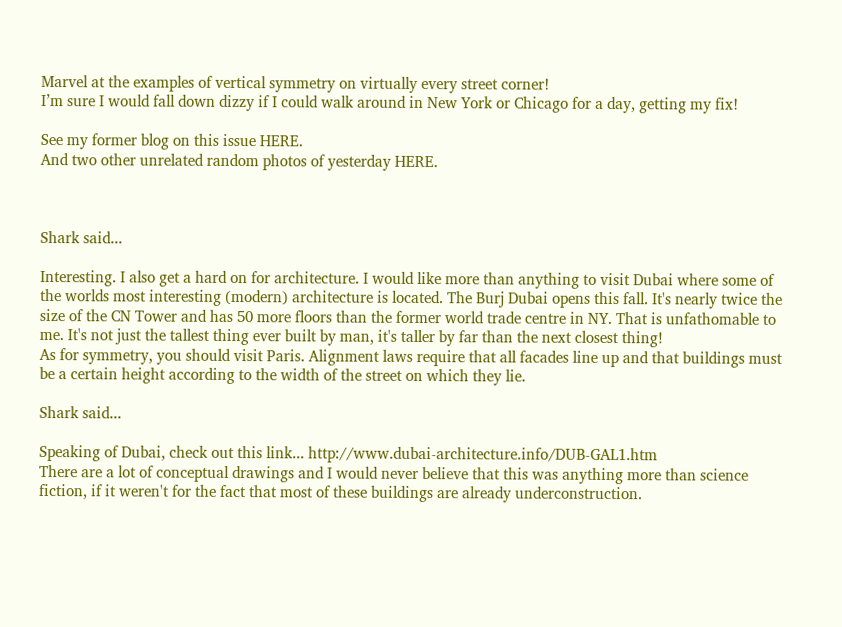Marvel at the examples of vertical symmetry on virtually every street corner!
I’m sure I would fall down dizzy if I could walk around in New York or Chicago for a day, getting my fix!

See my former blog on this issue HERE.
And two other unrelated random photos of yesterday HERE.



Shark said...

Interesting. I also get a hard on for architecture. I would like more than anything to visit Dubai where some of the worlds most interesting (modern) architecture is located. The Burj Dubai opens this fall. It's nearly twice the size of the CN Tower and has 50 more floors than the former world trade centre in NY. That is unfathomable to me. It's not just the tallest thing ever built by man, it's taller by far than the next closest thing!
As for symmetry, you should visit Paris. Alignment laws require that all facades line up and that buildings must be a certain height according to the width of the street on which they lie.

Shark said...

Speaking of Dubai, check out this link... http://www.dubai-architecture.info/DUB-GAL1.htm
There are a lot of conceptual drawings and I would never believe that this was anything more than science fiction, if it weren't for the fact that most of these buildings are already underconstruction.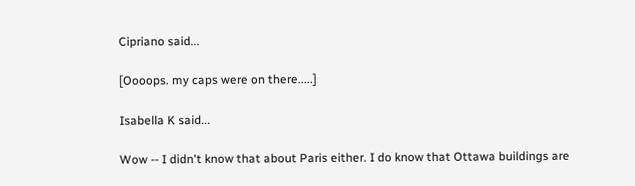Cipriano said...

[Oooops. my caps were on there.....]

Isabella K said...

Wow -- I didn't know that about Paris either. I do know that Ottawa buildings are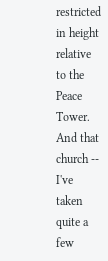restricted in height relative to the Peace Tower. And that church -- I've taken quite a few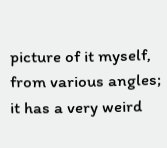picture of it myself, from various angles; it has a very weird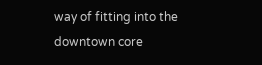way of fitting into the downtown core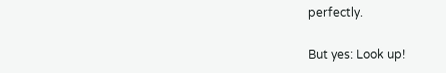perfectly.

But yes: Look up!